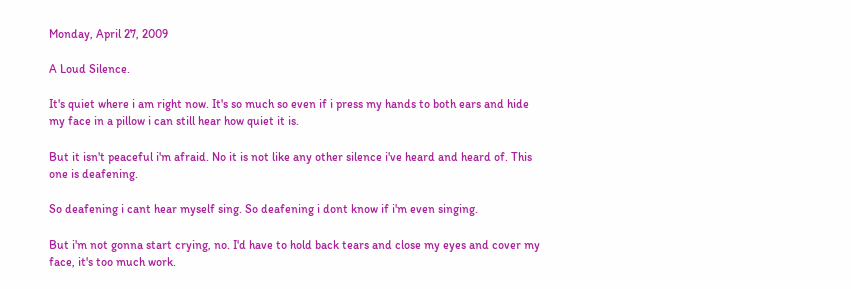Monday, April 27, 2009

A Loud Silence.

It's quiet where i am right now. It's so much so even if i press my hands to both ears and hide my face in a pillow i can still hear how quiet it is.

But it isn't peaceful i'm afraid. No it is not like any other silence i've heard and heard of. This one is deafening.

So deafening i cant hear myself sing. So deafening i dont know if i'm even singing.

But i'm not gonna start crying, no. I'd have to hold back tears and close my eyes and cover my face, it's too much work.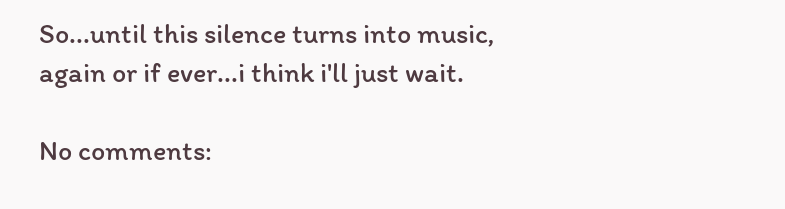So...until this silence turns into music, again or if ever...i think i'll just wait.

No comments: